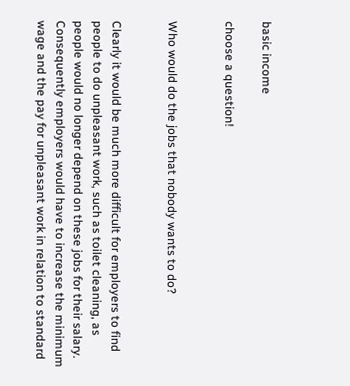basic income

choose a question!


Who would do the jobs that nobody wants to do?


Clearly it would be much more difficult for employers to find people to do unpleasant work, such as toilet cleaning, as people would no longer depend on these jobs for their salary. Consequently employers would have to increase the minimum wage and the pay for unpleasant work in relation to standard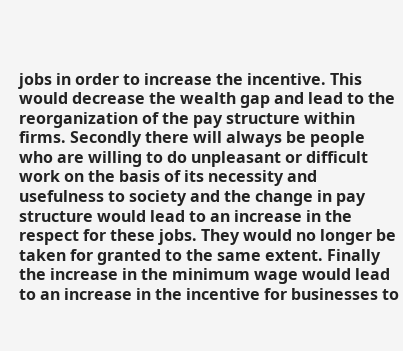jobs in order to increase the incentive. This would decrease the wealth gap and lead to the reorganization of the pay structure within firms. Secondly there will always be people who are willing to do unpleasant or difficult work on the basis of its necessity and usefulness to society and the change in pay structure would lead to an increase in the respect for these jobs. They would no longer be taken for granted to the same extent. Finally the increase in the minimum wage would lead to an increase in the incentive for businesses to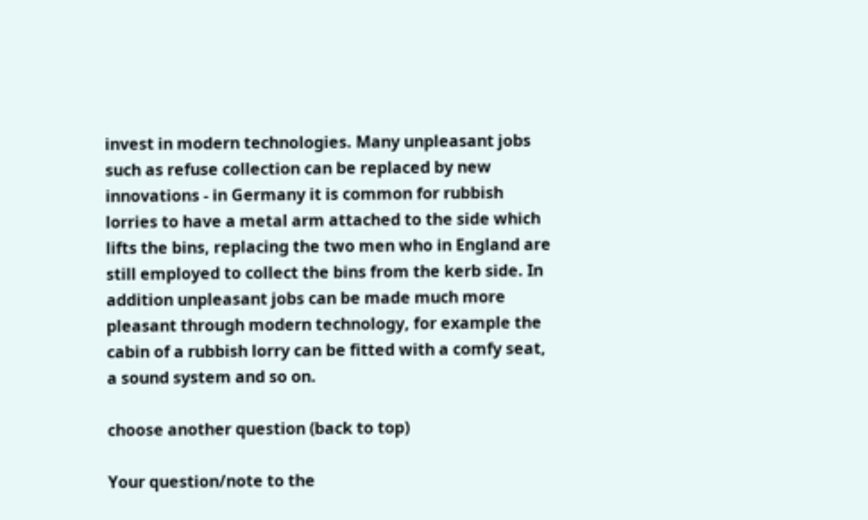invest in modern technologies. Many unpleasant jobs such as refuse collection can be replaced by new innovations - in Germany it is common for rubbish lorries to have a metal arm attached to the side which lifts the bins, replacing the two men who in England are still employed to collect the bins from the kerb side. In addition unpleasant jobs can be made much more pleasant through modern technology, for example the cabin of a rubbish lorry can be fitted with a comfy seat, a sound system and so on.

choose another question (back to top)

Your question/note to the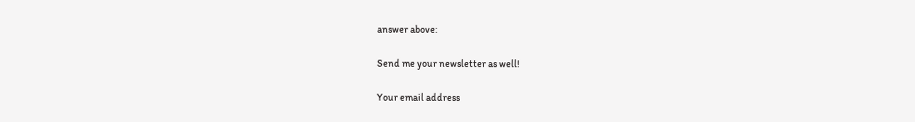answer above:

Send me your newsletter as well!

Your email address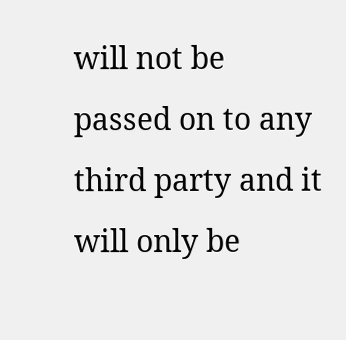will not be passed on to any third party and it will only be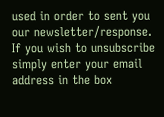used in order to sent you our newsletter/response. If you wish to unsubscribe simply enter your email address in the box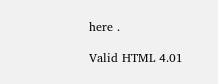here .

Valid HTML 4.01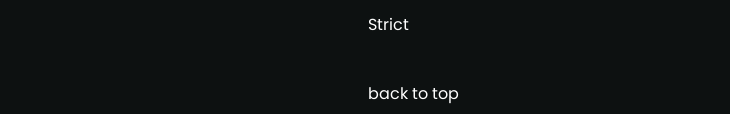Strict


back to top